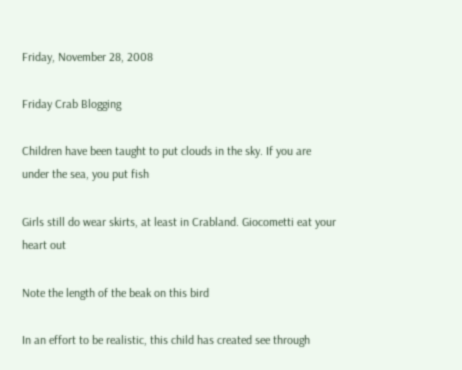Friday, November 28, 2008

Friday Crab Blogging

Children have been taught to put clouds in the sky. If you are under the sea, you put fish

Girls still do wear skirts, at least in Crabland. Giocometti eat your heart out

Note the length of the beak on this bird

In an effort to be realistic, this child has created see through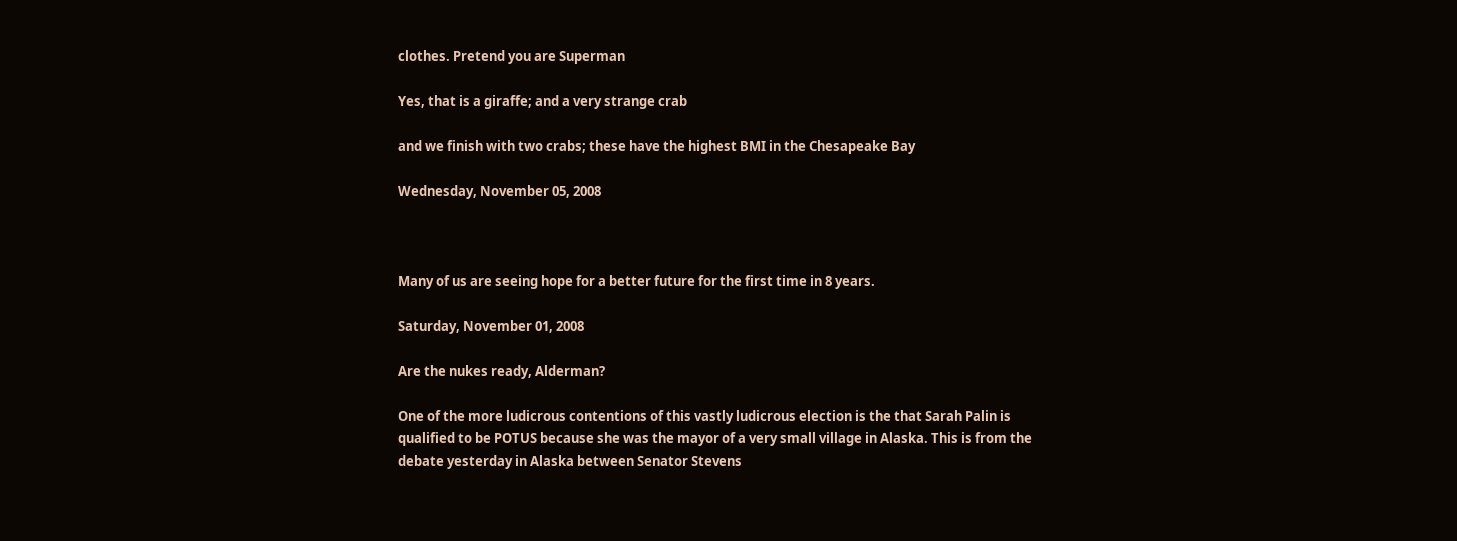clothes. Pretend you are Superman

Yes, that is a giraffe; and a very strange crab

and we finish with two crabs; these have the highest BMI in the Chesapeake Bay

Wednesday, November 05, 2008



Many of us are seeing hope for a better future for the first time in 8 years.

Saturday, November 01, 2008

Are the nukes ready, Alderman?

One of the more ludicrous contentions of this vastly ludicrous election is the that Sarah Palin is qualified to be POTUS because she was the mayor of a very small village in Alaska. This is from the debate yesterday in Alaska between Senator Stevens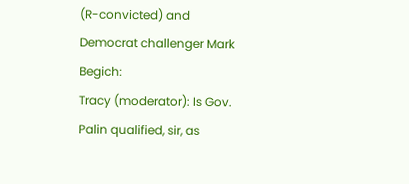(R-convicted) and Democrat challenger Mark Begich:
Tracy (moderator): Is Gov. Palin qualified, sir, as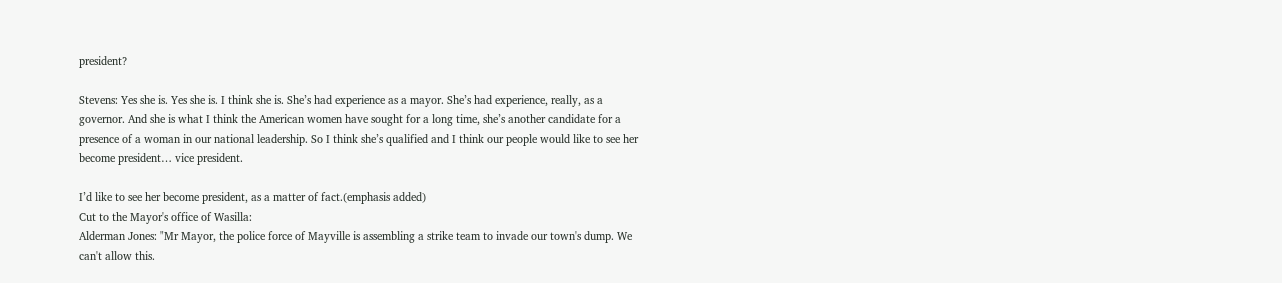president?

Stevens: Yes she is. Yes she is. I think she is. She’s had experience as a mayor. She’s had experience, really, as a governor. And she is what I think the American women have sought for a long time, she’s another candidate for a presence of a woman in our national leadership. So I think she’s qualified and I think our people would like to see her become president… vice president.

I’d like to see her become president, as a matter of fact.(emphasis added)
Cut to the Mayor's office of Wasilla:
Alderman Jones: "Mr Mayor, the police force of Mayville is assembling a strike team to invade our town's dump. We can't allow this.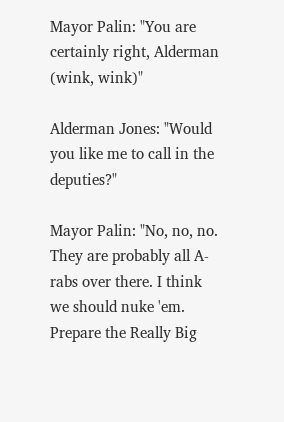Mayor Palin: "You are certainly right, Alderman (wink, wink)"

Alderman Jones: "Would you like me to call in the deputies?"

Mayor Palin: "No, no, no. They are probably all A-rabs over there. I think we should nuke 'em. Prepare the Really Big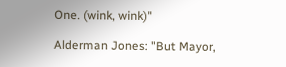One. (wink, wink)"

Alderman Jones: "But Mayor,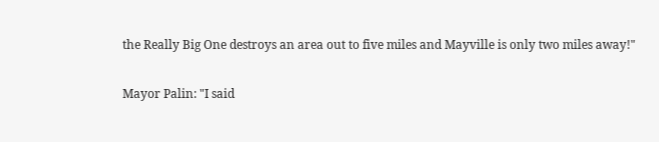the Really Big One destroys an area out to five miles and Mayville is only two miles away!"

Mayor Palin: "I said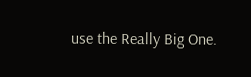use the Really Big One.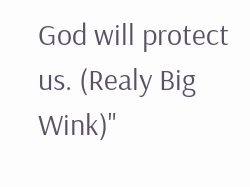God will protect us. (Realy Big Wink)"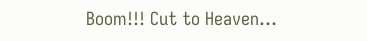Boom!!! Cut to Heaven...